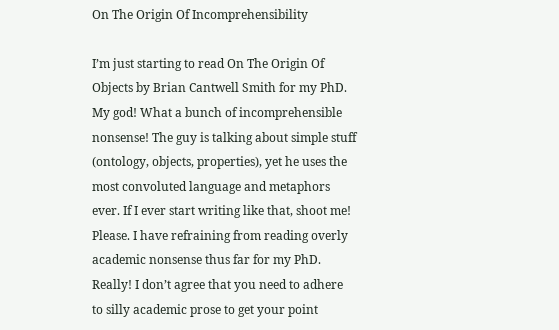On The Origin Of Incomprehensibility

I’m just starting to read On The Origin Of Objects by Brian Cantwell Smith for my PhD. My god! What a bunch of incomprehensible nonsense! The guy is talking about simple stuff (ontology, objects, properties), yet he uses the most convoluted language and metaphors ever. If I ever start writing like that, shoot me! Please. I have refraining from reading overly academic nonsense thus far for my PhD. Really! I don’t agree that you need to adhere to silly academic prose to get your point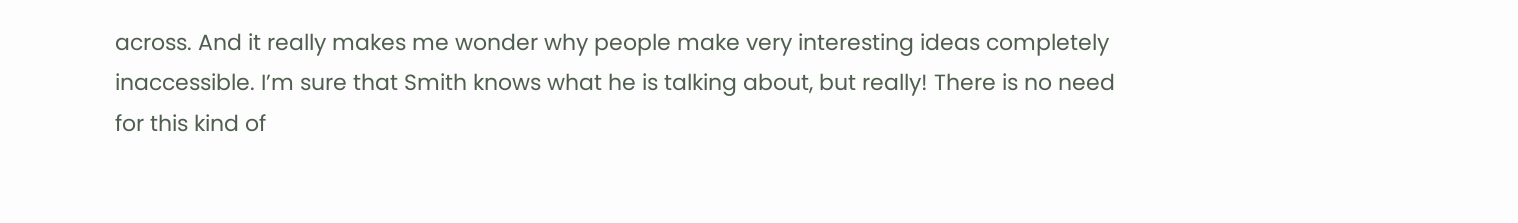across. And it really makes me wonder why people make very interesting ideas completely inaccessible. I’m sure that Smith knows what he is talking about, but really! There is no need for this kind of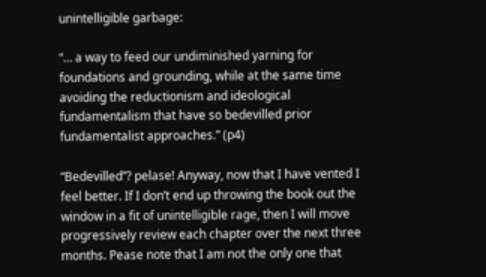unintelligible garbage:

“… a way to feed our undiminished yarning for foundations and grounding, while at the same time avoiding the reductionism and ideological fundamentalism that have so bedevilled prior fundamentalist approaches.” (p4)

“Bedevilled”? pelase! Anyway, now that I have vented I feel better. If I don’t end up throwing the book out the window in a fit of unintelligible rage, then I will move progressively review each chapter over the next three months. Pease note that I am not the only one that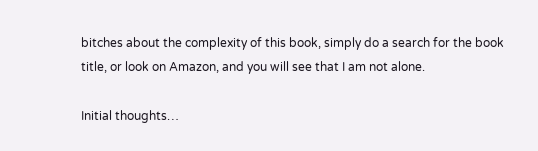bitches about the complexity of this book, simply do a search for the book title, or look on Amazon, and you will see that I am not alone.

Initial thoughts…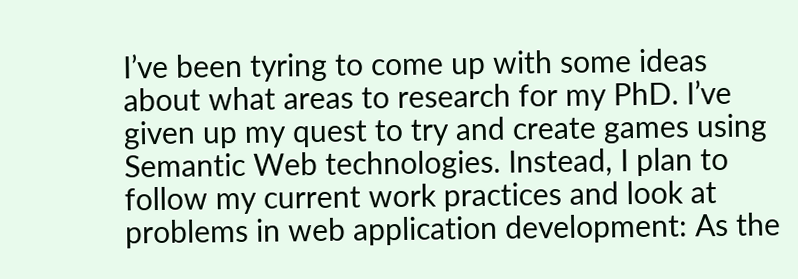I’ve been tyring to come up with some ideas about what areas to research for my PhD. I’ve given up my quest to try and create games using Semantic Web technologies. Instead, I plan to follow my current work practices and look at problems in web application development: As the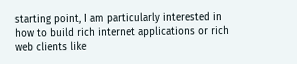starting point, I am particularly interested in how to build rich internet applications or rich web clients like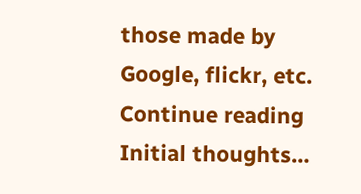those made by Google, flickr, etc.
Continue reading Initial thoughts…